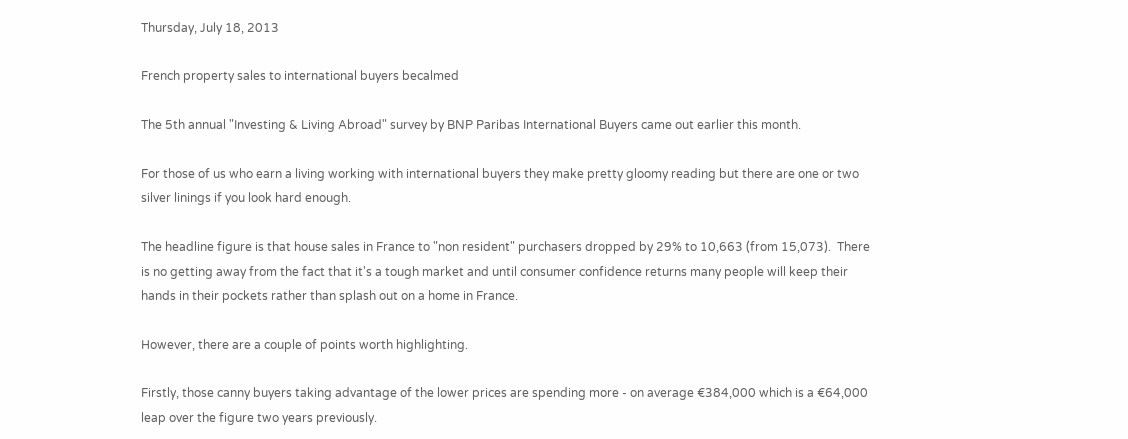Thursday, July 18, 2013

French property sales to international buyers becalmed

The 5th annual "Investing & Living Abroad" survey by BNP Paribas International Buyers came out earlier this month.

For those of us who earn a living working with international buyers they make pretty gloomy reading but there are one or two silver linings if you look hard enough.

The headline figure is that house sales in France to "non resident" purchasers dropped by 29% to 10,663 (from 15,073).  There is no getting away from the fact that it's a tough market and until consumer confidence returns many people will keep their hands in their pockets rather than splash out on a home in France.

However, there are a couple of points worth highlighting.

Firstly, those canny buyers taking advantage of the lower prices are spending more - on average €384,000 which is a €64,000 leap over the figure two years previously.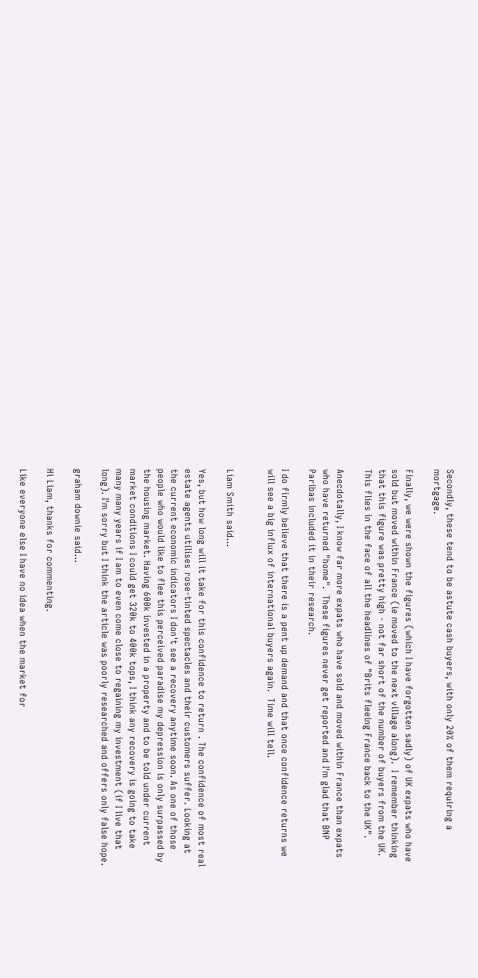Secondly, these tend to be astute cash buyers, with only 20% of them requiring a mortgage.

Finally, we were shown the figures (which I have forgotten sadly) of UK expats who have sold but moved within France (ie moved to the next village along).  I remember thinking that this figure was pretty high - not far short of the number of buyers from the UK.  This flies in the face of all the headlines of "Brits fleeing France back to the UK".

Anecdotally, I know far more expats who have sold and moved within France than expats who have returned "home".  These figures never get reported and I'm glad that BNP Paribas included it in their research.

I do firmly believe that there is a pent up demand and that once confidence returns we will see a big influx of international buyers again.  Time will tell.


Liam Smith said...

Yes, but how long will it take for this confidence to return . The confidence of most real estate agents utilises rose-tinted spectacles and their customers suffer. Looking at the current economic indicators I don't see a recovery anytime soon. As one of those people who would like to flee this perceived paradise my depression is only surpassed by the housing market. Having 600k invested in a property and to be told under current market conditions I could get 320k to 400k tops, I think any recovery is going to take many many years if I am to even come close to regaining my investment (if I live that long). I'm sorry but I think the article was poorly researched and offers only false hope.

graham downie said...

Hi Liam, thanks for commenting.

Like everyone else I have no idea when the market for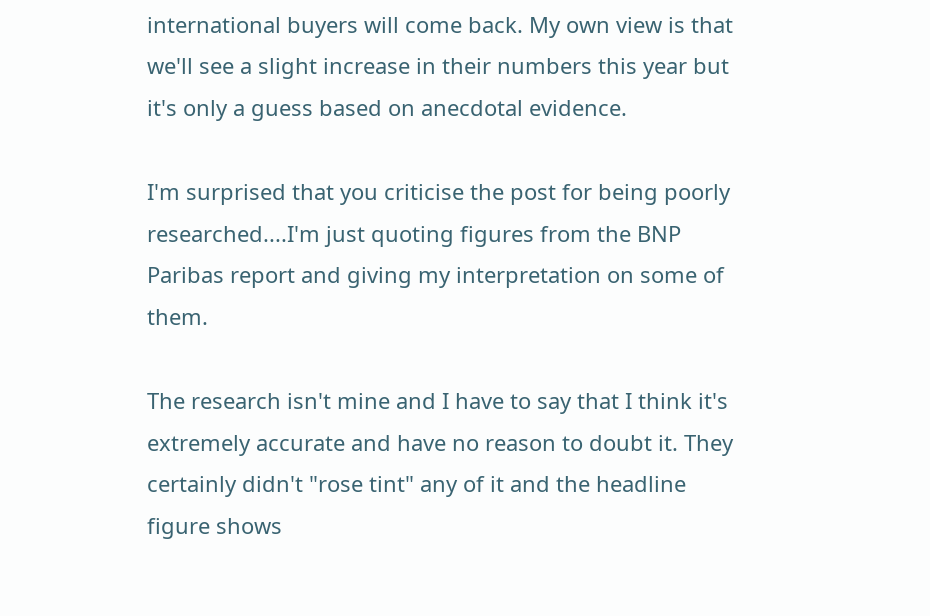international buyers will come back. My own view is that we'll see a slight increase in their numbers this year but it's only a guess based on anecdotal evidence.

I'm surprised that you criticise the post for being poorly researched....I'm just quoting figures from the BNP Paribas report and giving my interpretation on some of them.

The research isn't mine and I have to say that I think it's extremely accurate and have no reason to doubt it. They certainly didn't "rose tint" any of it and the headline figure shows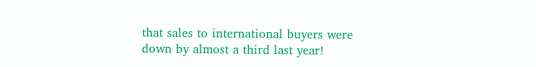that sales to international buyers were down by almost a third last year!